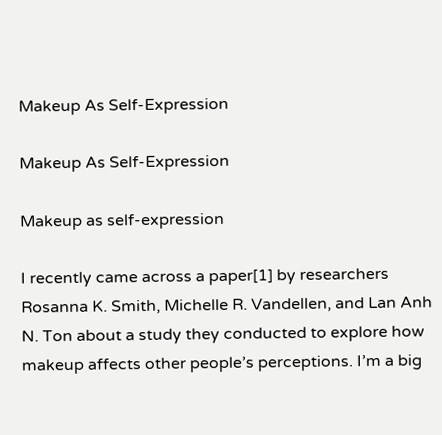Makeup As Self-Expression

Makeup As Self-Expression

Makeup as self-expression

I recently came across a paper[1] by researchers Rosanna K. Smith, Michelle R. Vandellen, and Lan Anh N. Ton about a study they conducted to explore how makeup affects other people’s perceptions. I’m a big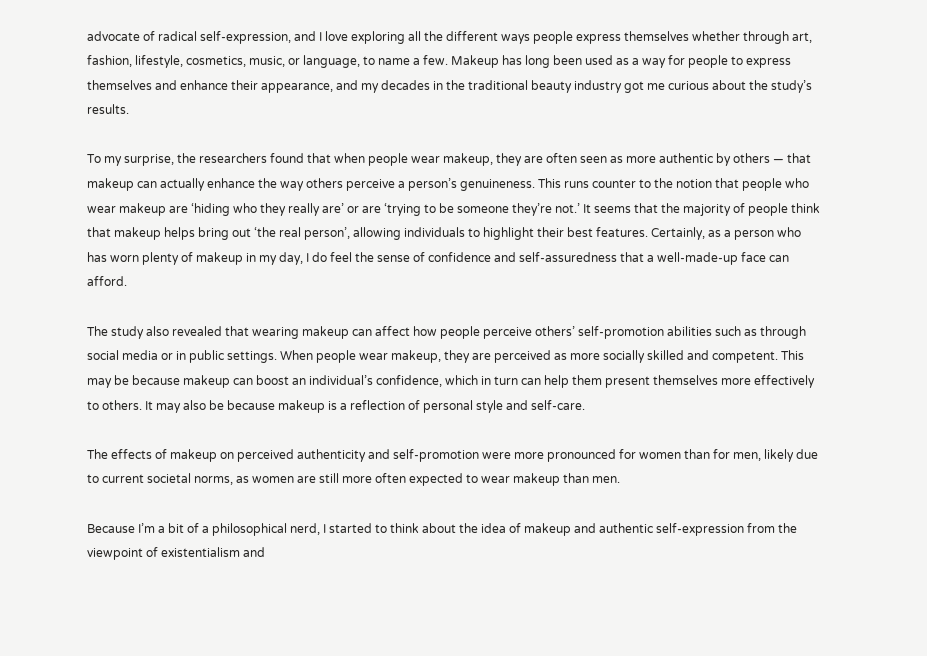advocate of radical self-expression, and I love exploring all the different ways people express themselves whether through art, fashion, lifestyle, cosmetics, music, or language, to name a few. Makeup has long been used as a way for people to express themselves and enhance their appearance, and my decades in the traditional beauty industry got me curious about the study’s results.

To my surprise, the researchers found that when people wear makeup, they are often seen as more authentic by others — that makeup can actually enhance the way others perceive a person’s genuineness. This runs counter to the notion that people who wear makeup are ‘hiding who they really are’ or are ‘trying to be someone they’re not.’ It seems that the majority of people think that makeup helps bring out ‘the real person’, allowing individuals to highlight their best features. Certainly, as a person who has worn plenty of makeup in my day, I do feel the sense of confidence and self-assuredness that a well-made-up face can afford.

The study also revealed that wearing makeup can affect how people perceive others’ self-promotion abilities such as through social media or in public settings. When people wear makeup, they are perceived as more socially skilled and competent. This may be because makeup can boost an individual’s confidence, which in turn can help them present themselves more effectively to others. It may also be because makeup is a reflection of personal style and self-care.

The effects of makeup on perceived authenticity and self-promotion were more pronounced for women than for men, likely due to current societal norms, as women are still more often expected to wear makeup than men.

Because I’m a bit of a philosophical nerd, I started to think about the idea of makeup and authentic self-expression from the viewpoint of existentialism and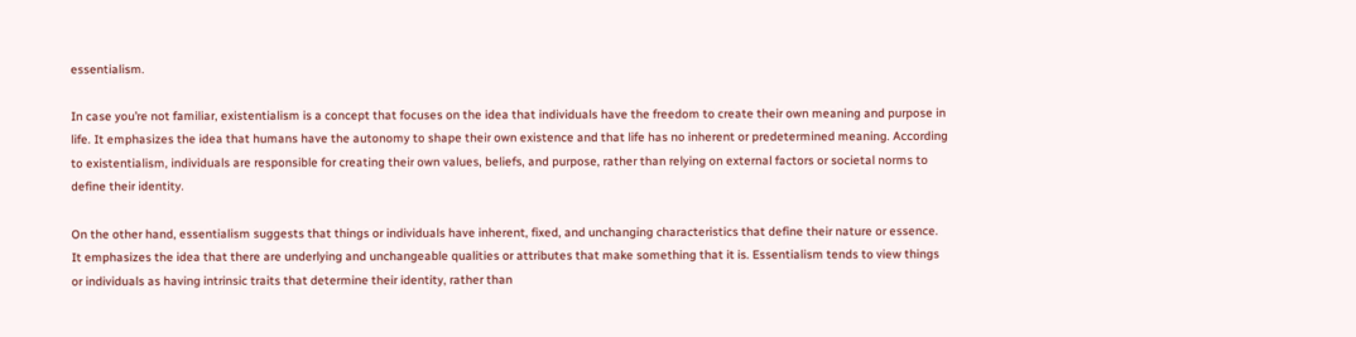essentialism.

In case you’re not familiar, existentialism is a concept that focuses on the idea that individuals have the freedom to create their own meaning and purpose in life. It emphasizes the idea that humans have the autonomy to shape their own existence and that life has no inherent or predetermined meaning. According to existentialism, individuals are responsible for creating their own values, beliefs, and purpose, rather than relying on external factors or societal norms to define their identity.

On the other hand, essentialism suggests that things or individuals have inherent, fixed, and unchanging characteristics that define their nature or essence. It emphasizes the idea that there are underlying and unchangeable qualities or attributes that make something that it is. Essentialism tends to view things or individuals as having intrinsic traits that determine their identity, rather than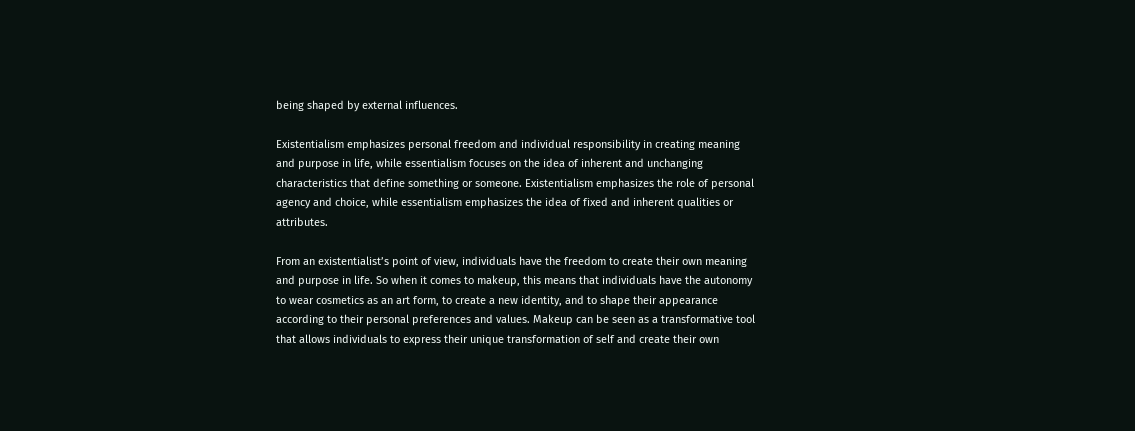being shaped by external influences.

Existentialism emphasizes personal freedom and individual responsibility in creating meaning and purpose in life, while essentialism focuses on the idea of inherent and unchanging characteristics that define something or someone. Existentialism emphasizes the role of personal agency and choice, while essentialism emphasizes the idea of fixed and inherent qualities or attributes.

From an existentialist’s point of view, individuals have the freedom to create their own meaning and purpose in life. So when it comes to makeup, this means that individuals have the autonomy to wear cosmetics as an art form, to create a new identity, and to shape their appearance according to their personal preferences and values. Makeup can be seen as a transformative tool that allows individuals to express their unique transformation of self and create their own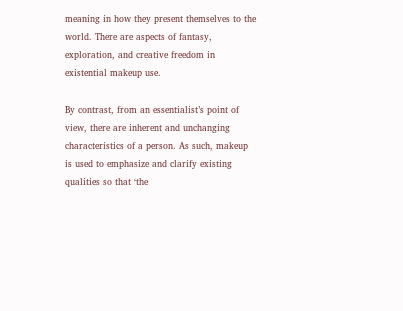meaning in how they present themselves to the world. There are aspects of fantasy, exploration, and creative freedom in existential makeup use.

By contrast, from an essentialist’s point of view, there are inherent and unchanging characteristics of a person. As such, makeup is used to emphasize and clarify existing qualities so that ‘the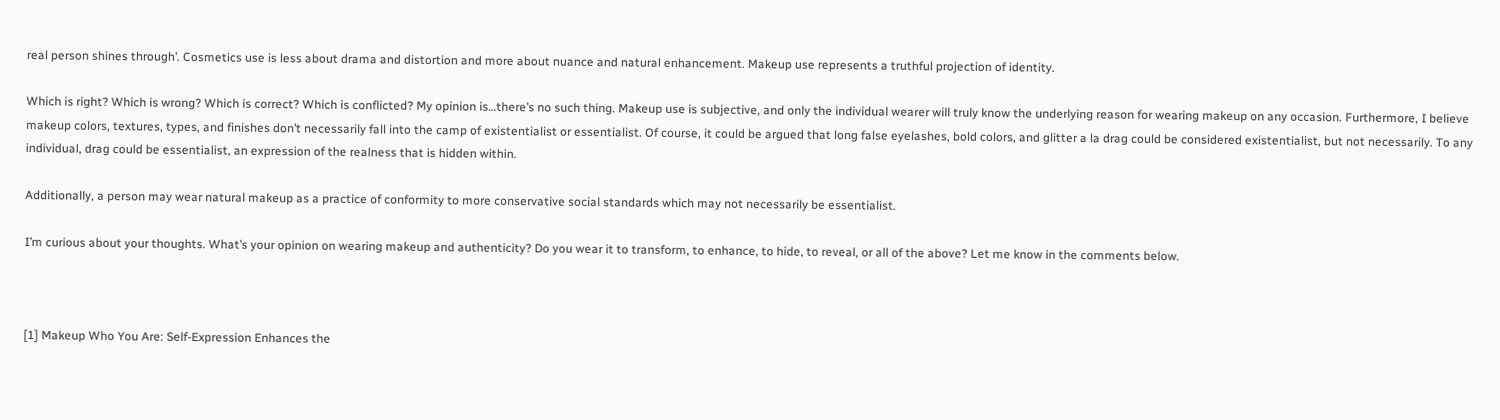real person shines through’. Cosmetics use is less about drama and distortion and more about nuance and natural enhancement. Makeup use represents a truthful projection of identity.

Which is right? Which is wrong? Which is correct? Which is conflicted? My opinion is…there’s no such thing. Makeup use is subjective, and only the individual wearer will truly know the underlying reason for wearing makeup on any occasion. Furthermore, I believe makeup colors, textures, types, and finishes don’t necessarily fall into the camp of existentialist or essentialist. Of course, it could be argued that long false eyelashes, bold colors, and glitter a la drag could be considered existentialist, but not necessarily. To any individual, drag could be essentialist, an expression of the realness that is hidden within.

Additionally, a person may wear natural makeup as a practice of conformity to more conservative social standards which may not necessarily be essentialist.

I’m curious about your thoughts. What’s your opinion on wearing makeup and authenticity? Do you wear it to transform, to enhance, to hide, to reveal, or all of the above? Let me know in the comments below.



[1] Makeup Who You Are: Self-Expression Enhances the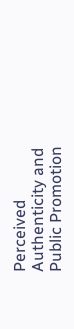Perceived Authenticity and Public Promotion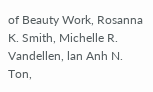of Beauty Work, Rosanna K. Smith, Michelle R. Vandellen, lan Anh N. Ton,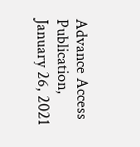Advance Access Publication, January 26, 2021